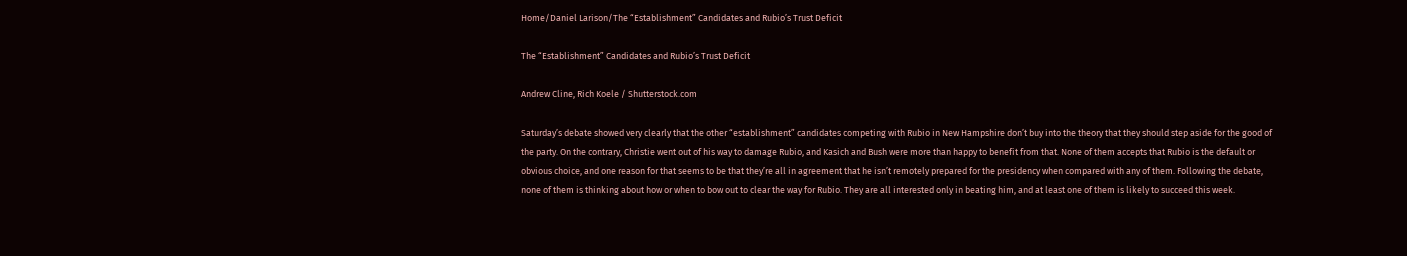Home/Daniel Larison/The “Establishment” Candidates and Rubio’s Trust Deficit

The “Establishment” Candidates and Rubio’s Trust Deficit

Andrew Cline, Rich Koele / Shutterstock.com

Saturday’s debate showed very clearly that the other “establishment” candidates competing with Rubio in New Hampshire don’t buy into the theory that they should step aside for the good of the party. On the contrary, Christie went out of his way to damage Rubio, and Kasich and Bush were more than happy to benefit from that. None of them accepts that Rubio is the default or obvious choice, and one reason for that seems to be that they’re all in agreement that he isn’t remotely prepared for the presidency when compared with any of them. Following the debate, none of them is thinking about how or when to bow out to clear the way for Rubio. They are all interested only in beating him, and at least one of them is likely to succeed this week.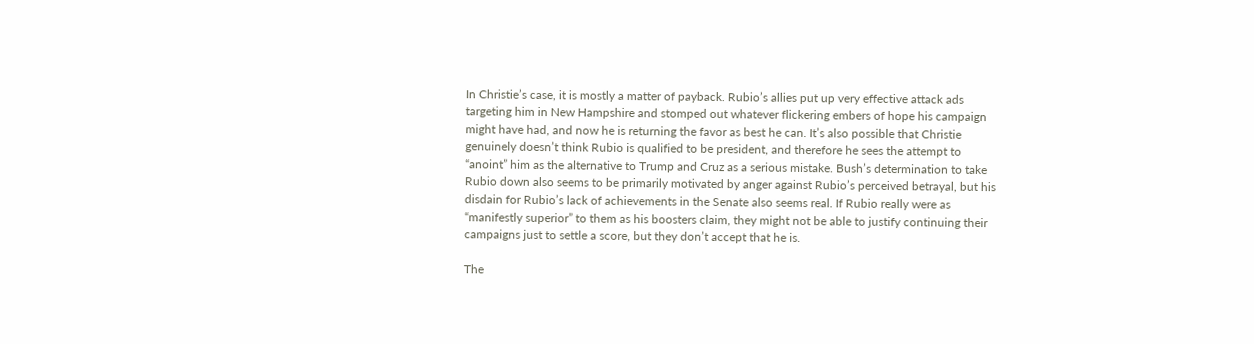In Christie’s case, it is mostly a matter of payback. Rubio’s allies put up very effective attack ads targeting him in New Hampshire and stomped out whatever flickering embers of hope his campaign might have had, and now he is returning the favor as best he can. It’s also possible that Christie genuinely doesn’t think Rubio is qualified to be president, and therefore he sees the attempt to “anoint” him as the alternative to Trump and Cruz as a serious mistake. Bush’s determination to take Rubio down also seems to be primarily motivated by anger against Rubio’s perceived betrayal, but his disdain for Rubio’s lack of achievements in the Senate also seems real. If Rubio really were as “manifestly superior” to them as his boosters claim, they might not be able to justify continuing their campaigns just to settle a score, but they don’t accept that he is.

The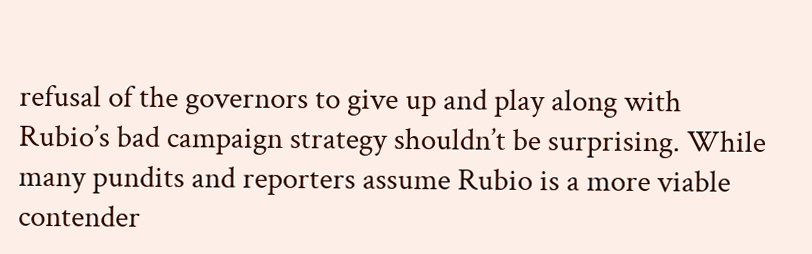refusal of the governors to give up and play along with Rubio’s bad campaign strategy shouldn’t be surprising. While many pundits and reporters assume Rubio is a more viable contender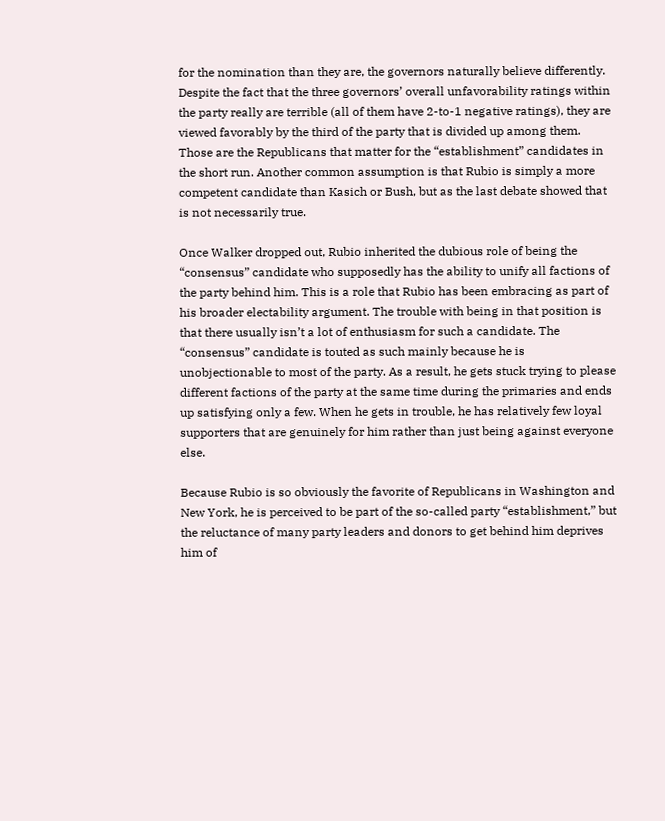for the nomination than they are, the governors naturally believe differently. Despite the fact that the three governors’ overall unfavorability ratings within the party really are terrible (all of them have 2-to-1 negative ratings), they are viewed favorably by the third of the party that is divided up among them. Those are the Republicans that matter for the “establishment” candidates in the short run. Another common assumption is that Rubio is simply a more competent candidate than Kasich or Bush, but as the last debate showed that is not necessarily true.

Once Walker dropped out, Rubio inherited the dubious role of being the “consensus” candidate who supposedly has the ability to unify all factions of the party behind him. This is a role that Rubio has been embracing as part of his broader electability argument. The trouble with being in that position is that there usually isn’t a lot of enthusiasm for such a candidate. The “consensus” candidate is touted as such mainly because he is unobjectionable to most of the party. As a result, he gets stuck trying to please different factions of the party at the same time during the primaries and ends up satisfying only a few. When he gets in trouble, he has relatively few loyal supporters that are genuinely for him rather than just being against everyone else.

Because Rubio is so obviously the favorite of Republicans in Washington and New York, he is perceived to be part of the so-called party “establishment,” but the reluctance of many party leaders and donors to get behind him deprives him of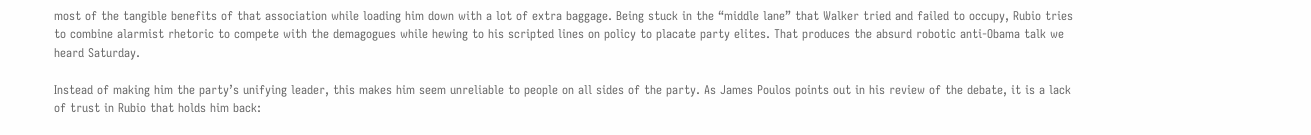most of the tangible benefits of that association while loading him down with a lot of extra baggage. Being stuck in the “middle lane” that Walker tried and failed to occupy, Rubio tries to combine alarmist rhetoric to compete with the demagogues while hewing to his scripted lines on policy to placate party elites. That produces the absurd robotic anti-Obama talk we heard Saturday.

Instead of making him the party’s unifying leader, this makes him seem unreliable to people on all sides of the party. As James Poulos points out in his review of the debate, it is a lack of trust in Rubio that holds him back: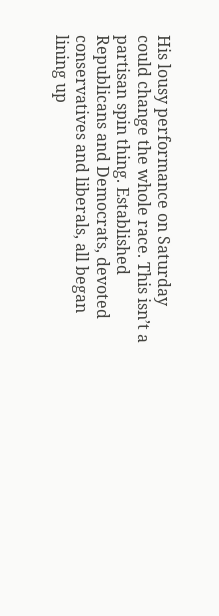His lousy performance on Saturday could change the whole race. This isn’t a partisan spin thing. Established Republicans and Democrats, devoted conservatives and liberals, all began lining up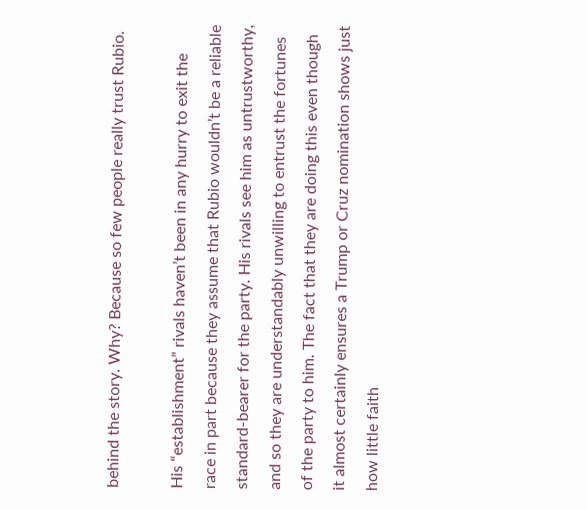behind the story. Why? Because so few people really trust Rubio.

His “establishment” rivals haven’t been in any hurry to exit the race in part because they assume that Rubio wouldn’t be a reliable standard-bearer for the party. His rivals see him as untrustworthy, and so they are understandably unwilling to entrust the fortunes of the party to him. The fact that they are doing this even though it almost certainly ensures a Trump or Cruz nomination shows just how little faith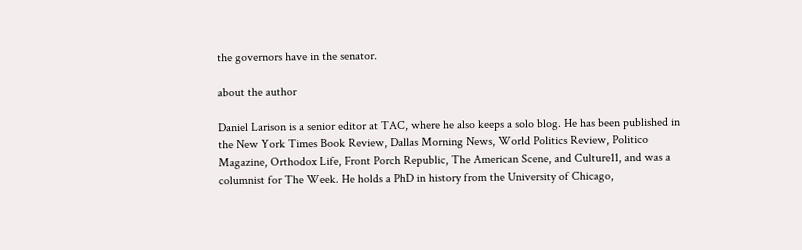the governors have in the senator.

about the author

Daniel Larison is a senior editor at TAC, where he also keeps a solo blog. He has been published in the New York Times Book Review, Dallas Morning News, World Politics Review, Politico Magazine, Orthodox Life, Front Porch Republic, The American Scene, and Culture11, and was a columnist for The Week. He holds a PhD in history from the University of Chicago,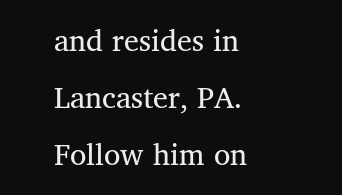and resides in Lancaster, PA. Follow him on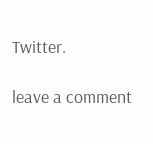Twitter.

leave a comment